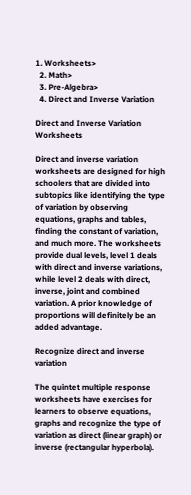1. Worksheets>
  2. Math>
  3. Pre-Algebra>
  4. Direct and Inverse Variation

Direct and Inverse Variation Worksheets

Direct and inverse variation worksheets are designed for high schoolers that are divided into subtopics like identifying the type of variation by observing equations, graphs and tables, finding the constant of variation, and much more. The worksheets provide dual levels, level 1 deals with direct and inverse variations, while level 2 deals with direct, inverse, joint and combined variation. A prior knowledge of proportions will definitely be an added advantage.

Recognize direct and inverse variation

The quintet multiple response worksheets have exercises for learners to observe equations, graphs and recognize the type of variation as direct (linear graph) or inverse (rectangular hyperbola).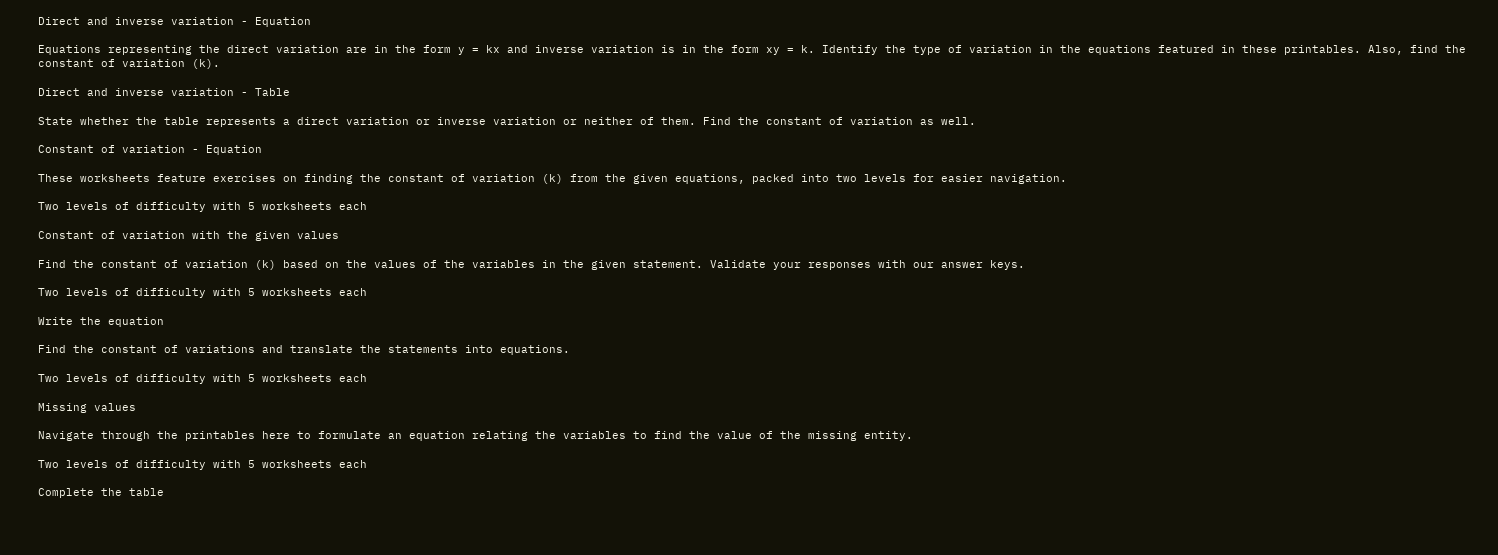Direct and inverse variation - Equation

Equations representing the direct variation are in the form y = kx and inverse variation is in the form xy = k. Identify the type of variation in the equations featured in these printables. Also, find the constant of variation (k).

Direct and inverse variation - Table

State whether the table represents a direct variation or inverse variation or neither of them. Find the constant of variation as well.

Constant of variation - Equation

These worksheets feature exercises on finding the constant of variation (k) from the given equations, packed into two levels for easier navigation.

Two levels of difficulty with 5 worksheets each

Constant of variation with the given values

Find the constant of variation (k) based on the values of the variables in the given statement. Validate your responses with our answer keys.

Two levels of difficulty with 5 worksheets each

Write the equation

Find the constant of variations and translate the statements into equations.

Two levels of difficulty with 5 worksheets each

Missing values

Navigate through the printables here to formulate an equation relating the variables to find the value of the missing entity.

Two levels of difficulty with 5 worksheets each

Complete the table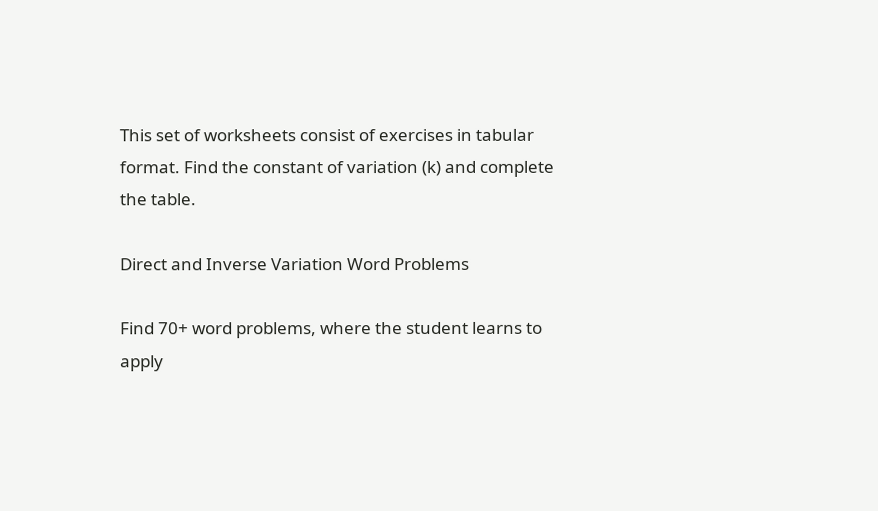This set of worksheets consist of exercises in tabular format. Find the constant of variation (k) and complete the table.

Direct and Inverse Variation Word Problems

Find 70+ word problems, where the student learns to apply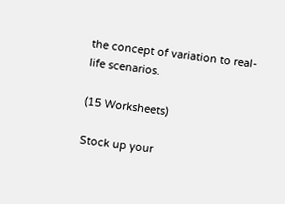the concept of variation to real-life scenarios.

(15 Worksheets)

Stock up your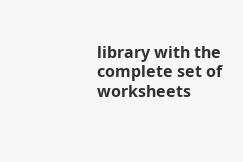library with the complete set of worksheets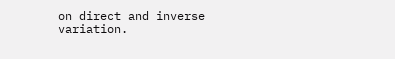on direct and inverse variation.